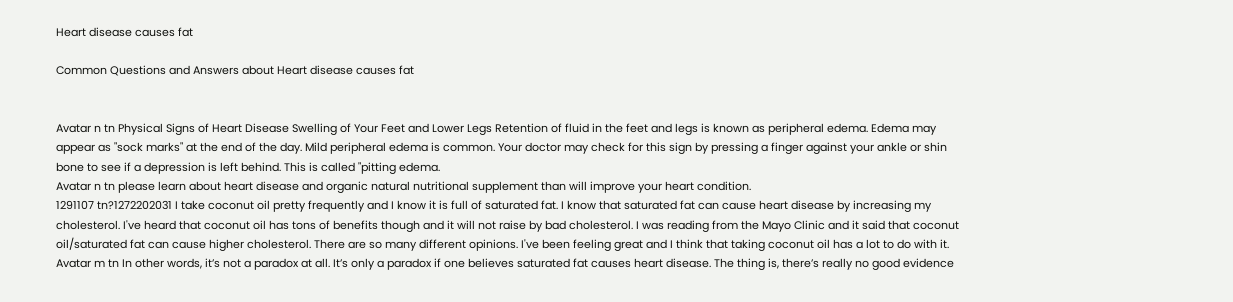Heart disease causes fat

Common Questions and Answers about Heart disease causes fat


Avatar n tn Physical Signs of Heart Disease Swelling of Your Feet and Lower Legs Retention of fluid in the feet and legs is known as peripheral edema. Edema may appear as "sock marks" at the end of the day. Mild peripheral edema is common. Your doctor may check for this sign by pressing a finger against your ankle or shin bone to see if a depression is left behind. This is called "pitting edema.
Avatar n tn please learn about heart disease and organic natural nutritional supplement than will improve your heart condition.
1291107 tn?1272202031 I take coconut oil pretty frequently and I know it is full of saturated fat. I know that saturated fat can cause heart disease by increasing my cholesterol. I've heard that coconut oil has tons of benefits though and it will not raise by bad cholesterol. I was reading from the Mayo Clinic and it said that coconut oil/saturated fat can cause higher cholesterol. There are so many different opinions. I've been feeling great and I think that taking coconut oil has a lot to do with it.
Avatar m tn In other words, it’s not a paradox at all. It’s only a paradox if one believes saturated fat causes heart disease. The thing is, there’s really no good evidence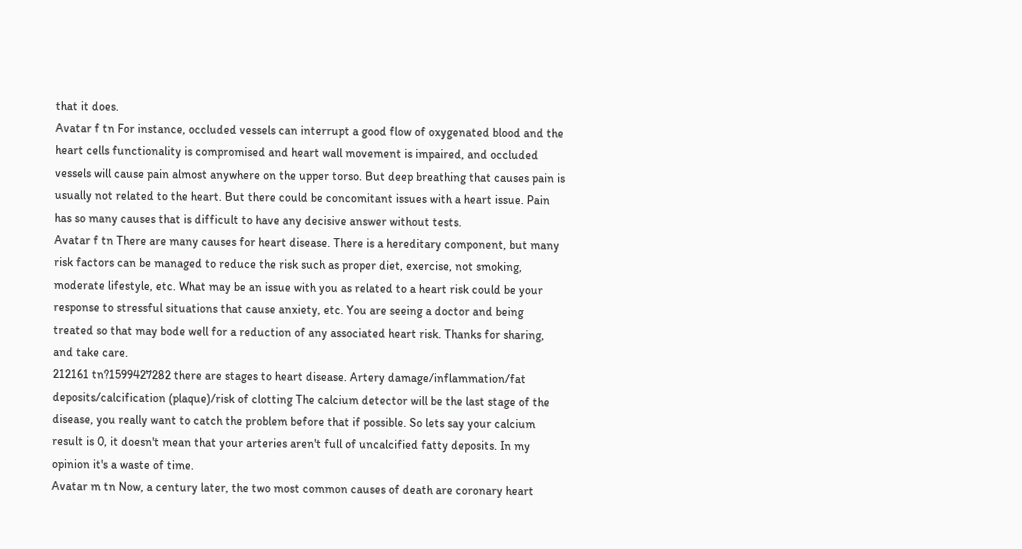that it does.
Avatar f tn For instance, occluded vessels can interrupt a good flow of oxygenated blood and the heart cells functionality is compromised and heart wall movement is impaired, and occluded vessels will cause pain almost anywhere on the upper torso. But deep breathing that causes pain is usually not related to the heart. But there could be concomitant issues with a heart issue. Pain has so many causes that is difficult to have any decisive answer without tests.
Avatar f tn There are many causes for heart disease. There is a hereditary component, but many risk factors can be managed to reduce the risk such as proper diet, exercise, not smoking, moderate lifestyle, etc. What may be an issue with you as related to a heart risk could be your response to stressful situations that cause anxiety, etc. You are seeing a doctor and being treated so that may bode well for a reduction of any associated heart risk. Thanks for sharing, and take care.
212161 tn?1599427282 there are stages to heart disease. Artery damage/inflammation/fat deposits/calcification (plaque)/risk of clotting The calcium detector will be the last stage of the disease, you really want to catch the problem before that if possible. So lets say your calcium result is 0, it doesn't mean that your arteries aren't full of uncalcified fatty deposits. In my opinion it's a waste of time.
Avatar m tn Now, a century later, the two most common causes of death are coronary heart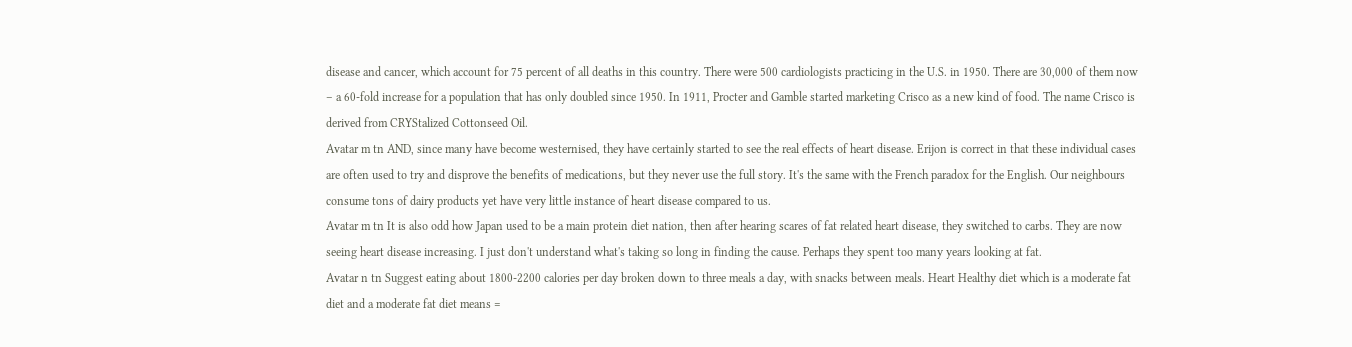disease and cancer, which account for 75 percent of all deaths in this country. There were 500 cardiologists practicing in the U.S. in 1950. There are 30,000 of them now – a 60-fold increase for a population that has only doubled since 1950. In 1911, Procter and Gamble started marketing Crisco as a new kind of food. The name Crisco is derived from CRYStalized Cottonseed Oil.
Avatar m tn AND, since many have become westernised, they have certainly started to see the real effects of heart disease. Erijon is correct in that these individual cases are often used to try and disprove the benefits of medications, but they never use the full story. It's the same with the French paradox for the English. Our neighbours consume tons of dairy products yet have very little instance of heart disease compared to us.
Avatar m tn It is also odd how Japan used to be a main protein diet nation, then after hearing scares of fat related heart disease, they switched to carbs. They are now seeing heart disease increasing. I just don't understand what's taking so long in finding the cause. Perhaps they spent too many years looking at fat.
Avatar n tn Suggest eating about 1800-2200 calories per day broken down to three meals a day, with snacks between meals. Heart Healthy diet which is a moderate fat diet and a moderate fat diet means =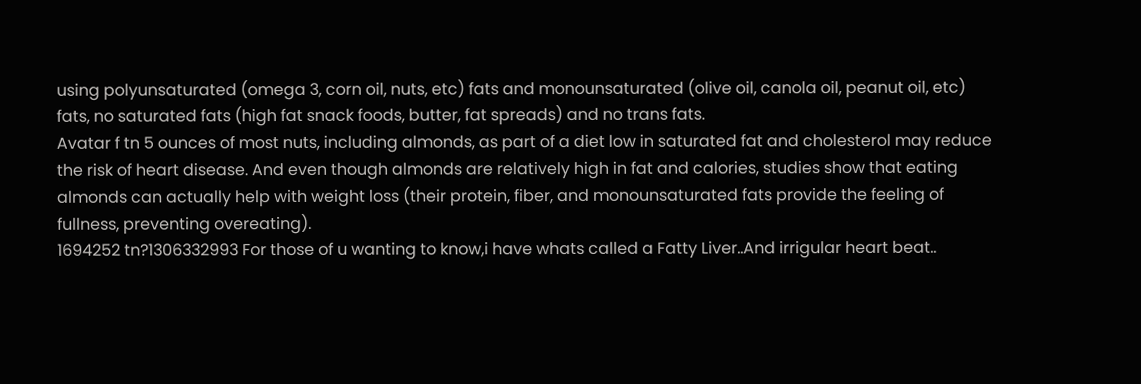using polyunsaturated (omega 3, corn oil, nuts, etc) fats and monounsaturated (olive oil, canola oil, peanut oil, etc) fats, no saturated fats (high fat snack foods, butter, fat spreads) and no trans fats.
Avatar f tn 5 ounces of most nuts, including almonds, as part of a diet low in saturated fat and cholesterol may reduce the risk of heart disease. And even though almonds are relatively high in fat and calories, studies show that eating almonds can actually help with weight loss (their protein, fiber, and monounsaturated fats provide the feeling of fullness, preventing overeating).
1694252 tn?1306332993 For those of u wanting to know,i have whats called a Fatty Liver..And irrigular heart beat..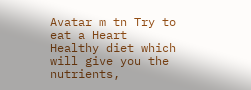Avatar m tn Try to eat a Heart Healthy diet which will give you the nutrients,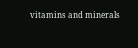vitamins and minerals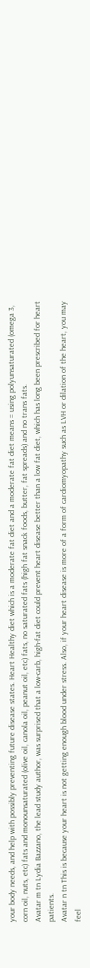your body needs, and help with possibly preventing future disease states. Heart Healthy diet which is a moderate fat diet and a moderate fat diet means = using polyunsaturated (omega 3, corn oil, nuts, etc) fats and monounsaturated (olive oil, canola oil, peanut oil, etc) fats, no saturated fats (high fat snack foods, butter, fat spreads) and no trans fats.
Avatar m tn Lydia Bazzano, the lead study author, was surprised that a low-carb, high-fat diet could prevent heart disease better than a low fat diet, which has long been prescribed for heart patients.
Avatar n tn This is because your heart is not getting enough blood under stress. Also, if your heart disease is more of a form of cardiomyopathy such as LVH or dilation of the heart, you may feel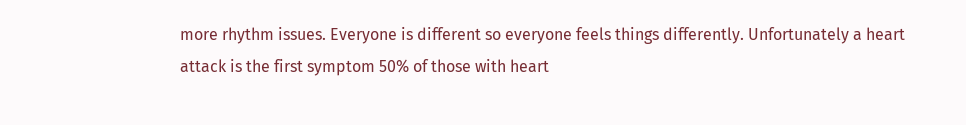more rhythm issues. Everyone is different so everyone feels things differently. Unfortunately a heart attack is the first symptom 50% of those with heart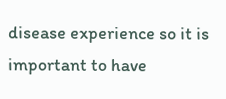disease experience so it is important to have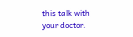this talk with your doctor.